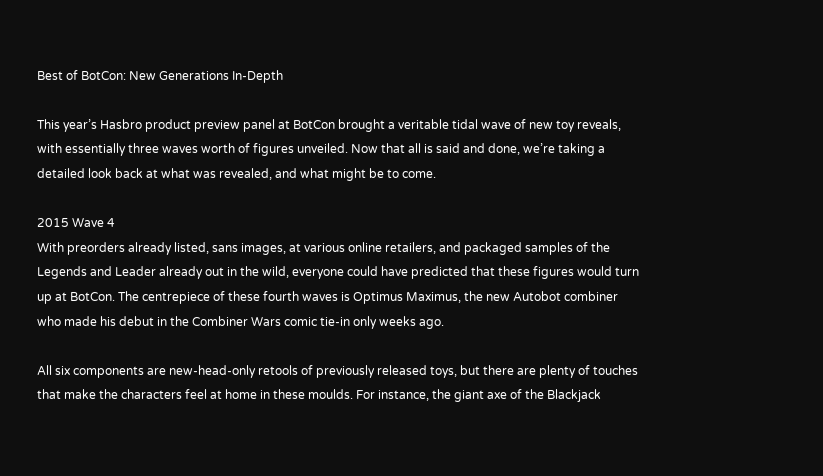Best of BotCon: New Generations In-Depth

This year’s Hasbro product preview panel at BotCon brought a veritable tidal wave of new toy reveals, with essentially three waves worth of figures unveiled. Now that all is said and done, we’re taking a detailed look back at what was revealed, and what might be to come.

2015 Wave 4
With preorders already listed, sans images, at various online retailers, and packaged samples of the Legends and Leader already out in the wild, everyone could have predicted that these figures would turn up at BotCon. The centrepiece of these fourth waves is Optimus Maximus, the new Autobot combiner who made his debut in the Combiner Wars comic tie-in only weeks ago.

All six components are new-head-only retools of previously released toys, but there are plenty of touches that make the characters feel at home in these moulds. For instance, the giant axe of the Blackjack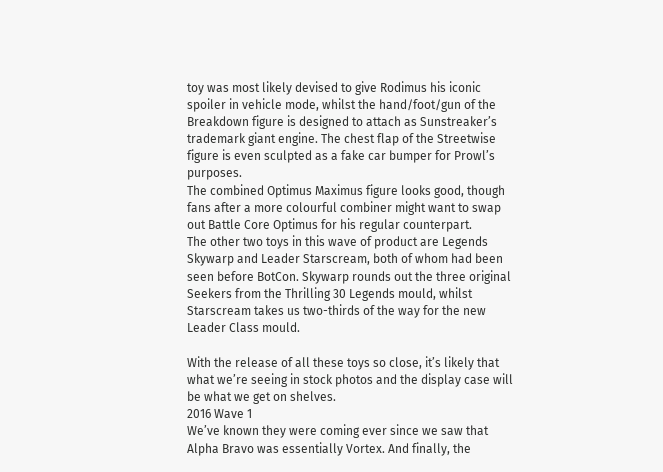toy was most likely devised to give Rodimus his iconic spoiler in vehicle mode, whilst the hand/foot/gun of the Breakdown figure is designed to attach as Sunstreaker’s trademark giant engine. The chest flap of the Streetwise figure is even sculpted as a fake car bumper for Prowl’s purposes.
The combined Optimus Maximus figure looks good, though fans after a more colourful combiner might want to swap out Battle Core Optimus for his regular counterpart.
The other two toys in this wave of product are Legends Skywarp and Leader Starscream, both of whom had been seen before BotCon. Skywarp rounds out the three original Seekers from the Thrilling 30 Legends mould, whilst Starscream takes us two-thirds of the way for the new Leader Class mould.

With the release of all these toys so close, it’s likely that what we’re seeing in stock photos and the display case will be what we get on shelves.
2016 Wave 1
We’ve known they were coming ever since we saw that Alpha Bravo was essentially Vortex. And finally, the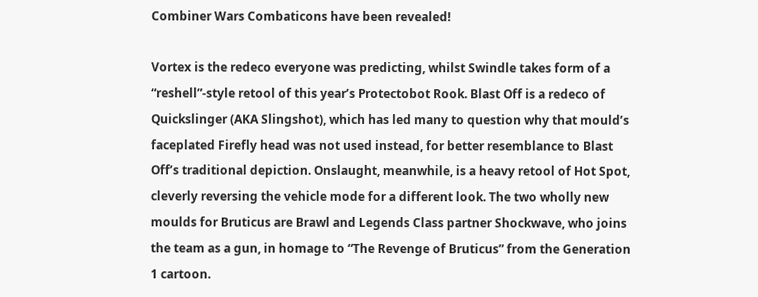Combiner Wars Combaticons have been revealed!

Vortex is the redeco everyone was predicting, whilst Swindle takes form of a “reshell”-style retool of this year’s Protectobot Rook. Blast Off is a redeco of Quickslinger (AKA Slingshot), which has led many to question why that mould’s faceplated Firefly head was not used instead, for better resemblance to Blast Off’s traditional depiction. Onslaught, meanwhile, is a heavy retool of Hot Spot, cleverly reversing the vehicle mode for a different look. The two wholly new moulds for Bruticus are Brawl and Legends Class partner Shockwave, who joins the team as a gun, in homage to “The Revenge of Bruticus” from the Generation 1 cartoon.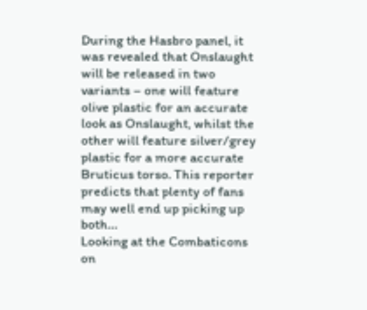During the Hasbro panel, it was revealed that Onslaught will be released in two variants – one will feature olive plastic for an accurate look as Onslaught, whilst the other will feature silver/grey plastic for a more accurate Bruticus torso. This reporter predicts that plenty of fans may well end up picking up both…
Looking at the Combaticons on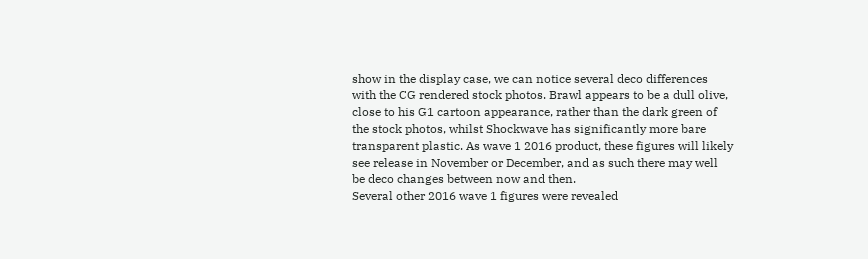show in the display case, we can notice several deco differences with the CG rendered stock photos. Brawl appears to be a dull olive, close to his G1 cartoon appearance, rather than the dark green of the stock photos, whilst Shockwave has significantly more bare transparent plastic. As wave 1 2016 product, these figures will likely see release in November or December, and as such there may well be deco changes between now and then.
Several other 2016 wave 1 figures were revealed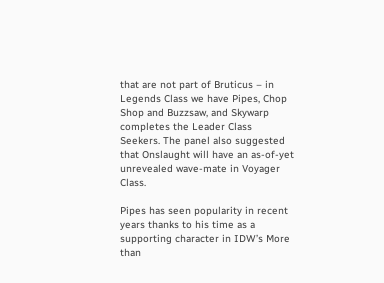that are not part of Bruticus – in Legends Class we have Pipes, Chop Shop and Buzzsaw, and Skywarp completes the Leader Class Seekers. The panel also suggested that Onslaught will have an as-of-yet unrevealed wave-mate in Voyager Class.

Pipes has seen popularity in recent years thanks to his time as a supporting character in IDW’s More than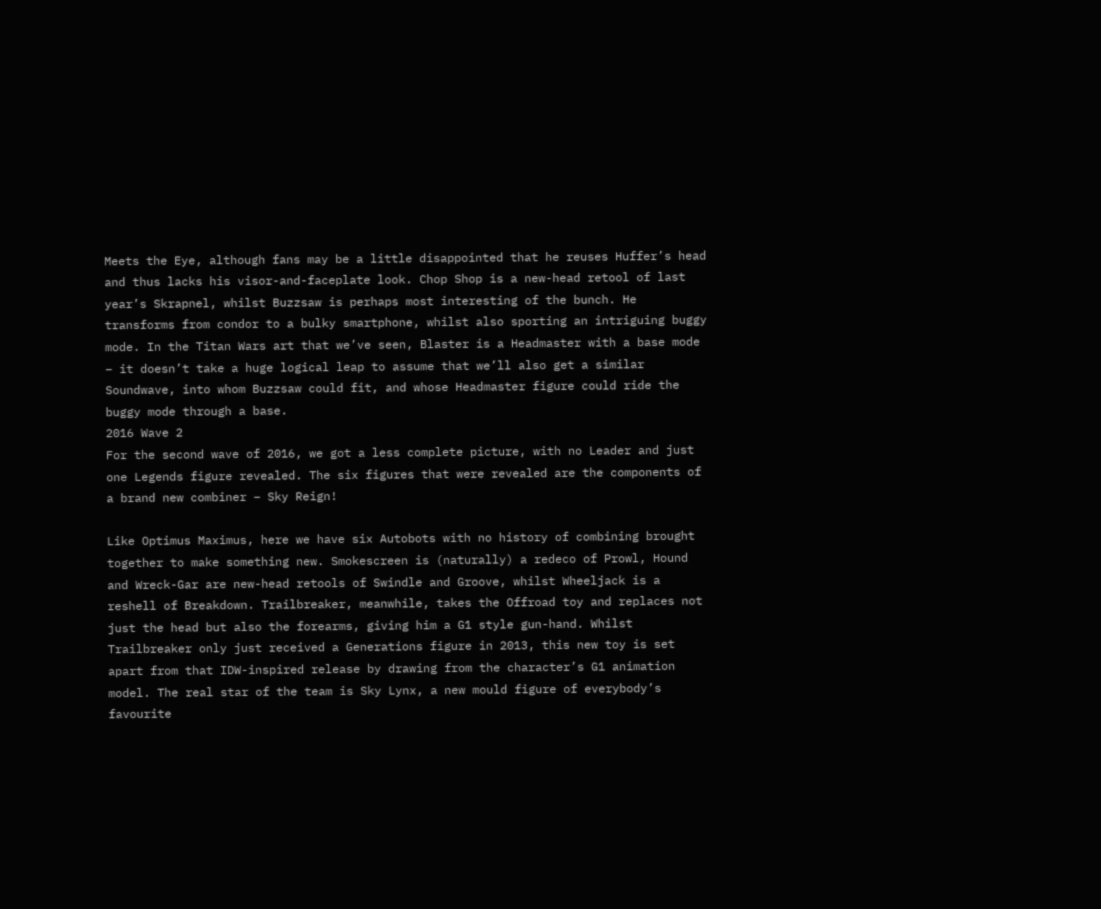Meets the Eye, although fans may be a little disappointed that he reuses Huffer’s head and thus lacks his visor-and-faceplate look. Chop Shop is a new-head retool of last year’s Skrapnel, whilst Buzzsaw is perhaps most interesting of the bunch. He transforms from condor to a bulky smartphone, whilst also sporting an intriguing buggy mode. In the Titan Wars art that we’ve seen, Blaster is a Headmaster with a base mode – it doesn’t take a huge logical leap to assume that we’ll also get a similar Soundwave, into whom Buzzsaw could fit, and whose Headmaster figure could ride the buggy mode through a base.
2016 Wave 2
For the second wave of 2016, we got a less complete picture, with no Leader and just one Legends figure revealed. The six figures that were revealed are the components of a brand new combiner – Sky Reign!

Like Optimus Maximus, here we have six Autobots with no history of combining brought together to make something new. Smokescreen is (naturally) a redeco of Prowl, Hound and Wreck-Gar are new-head retools of Swindle and Groove, whilst Wheeljack is a reshell of Breakdown. Trailbreaker, meanwhile, takes the Offroad toy and replaces not just the head but also the forearms, giving him a G1 style gun-hand. Whilst Trailbreaker only just received a Generations figure in 2013, this new toy is set apart from that IDW-inspired release by drawing from the character’s G1 animation model. The real star of the team is Sky Lynx, a new mould figure of everybody’s favourite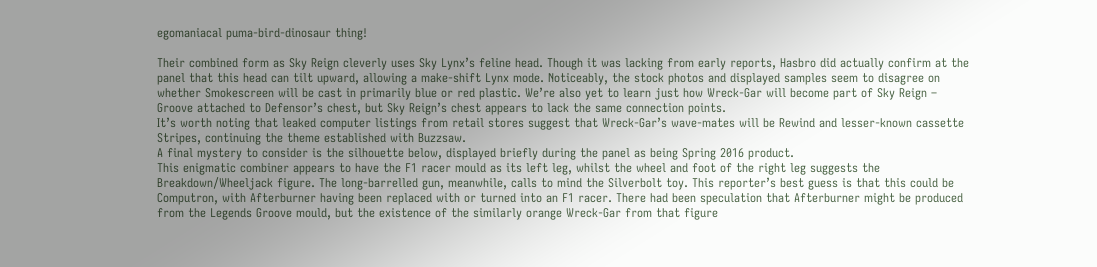egomaniacal puma-bird-dinosaur thing!

Their combined form as Sky Reign cleverly uses Sky Lynx’s feline head. Though it was lacking from early reports, Hasbro did actually confirm at the panel that this head can tilt upward, allowing a make-shift Lynx mode. Noticeably, the stock photos and displayed samples seem to disagree on whether Smokescreen will be cast in primarily blue or red plastic. We’re also yet to learn just how Wreck-Gar will become part of Sky Reign – Groove attached to Defensor’s chest, but Sky Reign’s chest appears to lack the same connection points.
It’s worth noting that leaked computer listings from retail stores suggest that Wreck-Gar’s wave-mates will be Rewind and lesser-known cassette Stripes, continuing the theme established with Buzzsaw.
A final mystery to consider is the silhouette below, displayed briefly during the panel as being Spring 2016 product.
This enigmatic combiner appears to have the F1 racer mould as its left leg, whilst the wheel and foot of the right leg suggests the Breakdown/Wheeljack figure. The long-barrelled gun, meanwhile, calls to mind the Silverbolt toy. This reporter’s best guess is that this could be Computron, with Afterburner having been replaced with or turned into an F1 racer. There had been speculation that Afterburner might be produced from the Legends Groove mould, but the existence of the similarly orange Wreck-Gar from that figure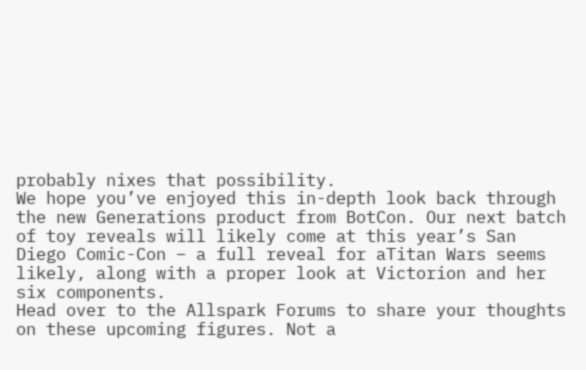probably nixes that possibility.
We hope you’ve enjoyed this in-depth look back through the new Generations product from BotCon. Our next batch of toy reveals will likely come at this year’s San Diego Comic-Con – a full reveal for aTitan Wars seems likely, along with a proper look at Victorion and her six components.
Head over to the Allspark Forums to share your thoughts on these upcoming figures. Not a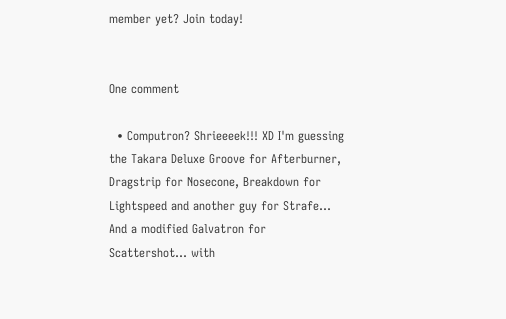member yet? Join today!


One comment

  • Computron? Shrieeeek!!! XD I'm guessing the Takara Deluxe Groove for Afterburner, Dragstrip for Nosecone, Breakdown for Lightspeed and another guy for Strafe… And a modified Galvatron for Scattershot… with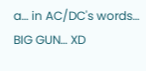a… in AC/DC's words… BIG GUN… XD